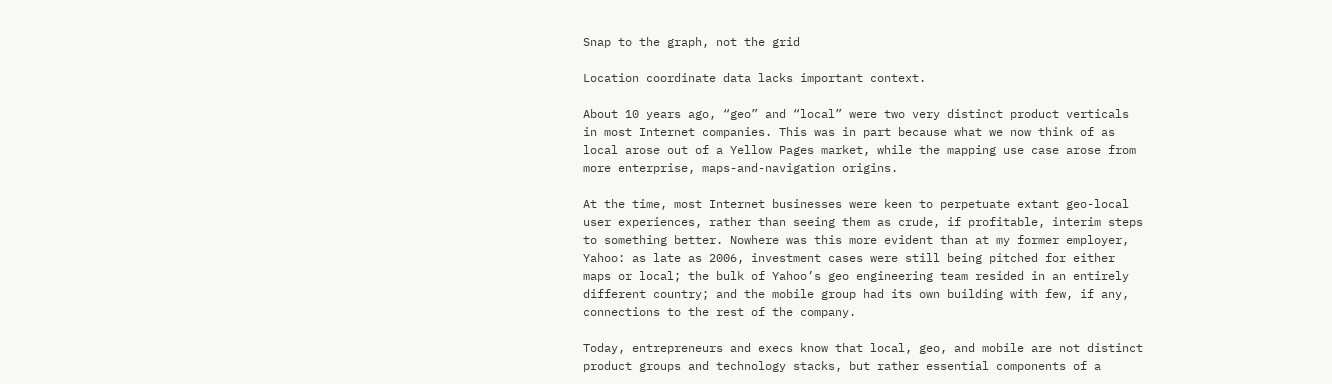Snap to the graph, not the grid

Location coordinate data lacks important context.

About 10 years ago, “geo” and “local” were two very distinct product verticals in most Internet companies. This was in part because what we now think of as local arose out of a Yellow Pages market, while the mapping use case arose from more enterprise, maps-and-navigation origins.

At the time, most Internet businesses were keen to perpetuate extant geo-local user experiences, rather than seeing them as crude, if profitable, interim steps to something better. Nowhere was this more evident than at my former employer, Yahoo: as late as 2006, investment cases were still being pitched for either maps or local; the bulk of Yahoo’s geo engineering team resided in an entirely different country; and the mobile group had its own building with few, if any, connections to the rest of the company.

Today, entrepreneurs and execs know that local, geo, and mobile are not distinct product groups and technology stacks, but rather essential components of a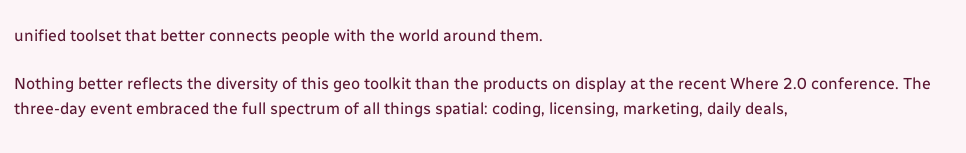unified toolset that better connects people with the world around them.

Nothing better reflects the diversity of this geo toolkit than the products on display at the recent Where 2.0 conference. The three-day event embraced the full spectrum of all things spatial: coding, licensing, marketing, daily deals,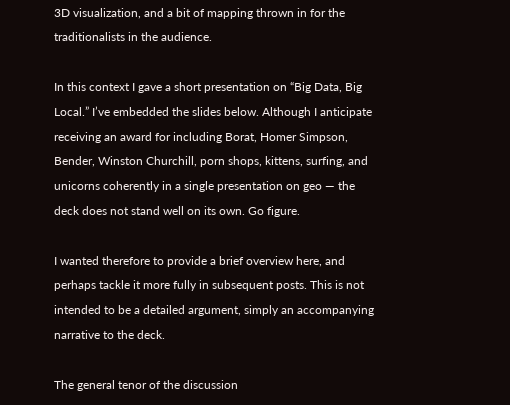3D visualization, and a bit of mapping thrown in for the traditionalists in the audience.

In this context I gave a short presentation on “Big Data, Big Local.” I’ve embedded the slides below. Although I anticipate receiving an award for including Borat, Homer Simpson, Bender, Winston Churchill, porn shops, kittens, surfing, and unicorns coherently in a single presentation on geo — the deck does not stand well on its own. Go figure.

I wanted therefore to provide a brief overview here, and perhaps tackle it more fully in subsequent posts. This is not intended to be a detailed argument, simply an accompanying narrative to the deck.

The general tenor of the discussion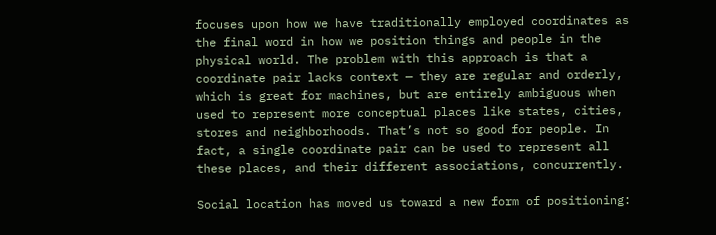focuses upon how we have traditionally employed coordinates as the final word in how we position things and people in the physical world. The problem with this approach is that a coordinate pair lacks context — they are regular and orderly, which is great for machines, but are entirely ambiguous when used to represent more conceptual places like states, cities, stores and neighborhoods. That’s not so good for people. In fact, a single coordinate pair can be used to represent all these places, and their different associations, concurrently.

Social location has moved us toward a new form of positioning: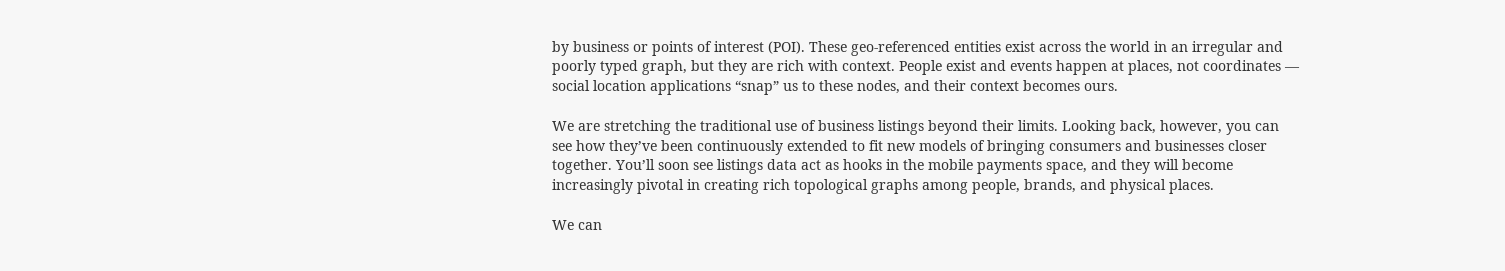by business or points of interest (POI). These geo-referenced entities exist across the world in an irregular and poorly typed graph, but they are rich with context. People exist and events happen at places, not coordinates — social location applications “snap” us to these nodes, and their context becomes ours.

We are stretching the traditional use of business listings beyond their limits. Looking back, however, you can see how they’ve been continuously extended to fit new models of bringing consumers and businesses closer together. You’ll soon see listings data act as hooks in the mobile payments space, and they will become increasingly pivotal in creating rich topological graphs among people, brands, and physical places.

We can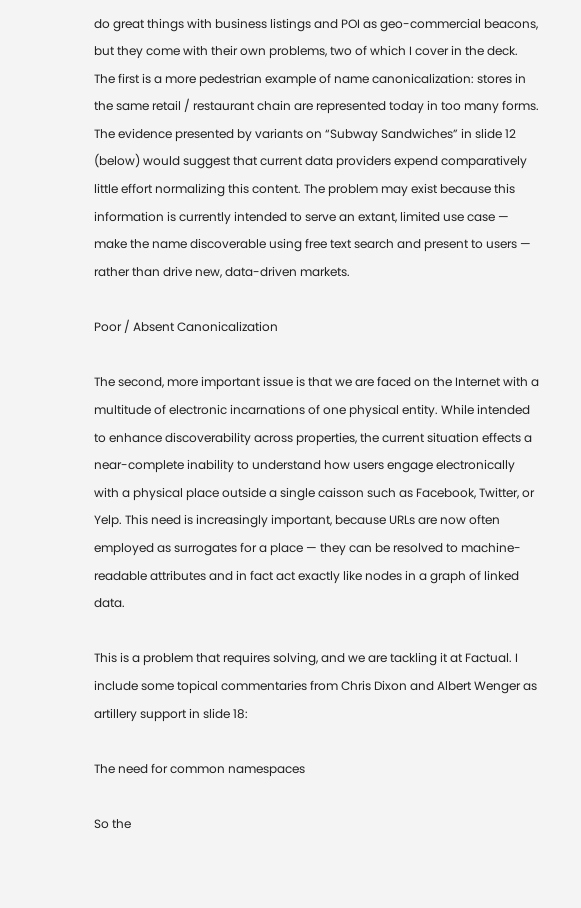do great things with business listings and POI as geo-commercial beacons, but they come with their own problems, two of which I cover in the deck. The first is a more pedestrian example of name canonicalization: stores in the same retail / restaurant chain are represented today in too many forms. The evidence presented by variants on “Subway Sandwiches” in slide 12 (below) would suggest that current data providers expend comparatively little effort normalizing this content. The problem may exist because this information is currently intended to serve an extant, limited use case — make the name discoverable using free text search and present to users — rather than drive new, data-driven markets.

Poor / Absent Canonicalization

The second, more important issue is that we are faced on the Internet with a multitude of electronic incarnations of one physical entity. While intended to enhance discoverability across properties, the current situation effects a near-complete inability to understand how users engage electronically with a physical place outside a single caisson such as Facebook, Twitter, or Yelp. This need is increasingly important, because URLs are now often employed as surrogates for a place — they can be resolved to machine-readable attributes and in fact act exactly like nodes in a graph of linked data.

This is a problem that requires solving, and we are tackling it at Factual. I include some topical commentaries from Chris Dixon and Albert Wenger as artillery support in slide 18:

The need for common namespaces

So the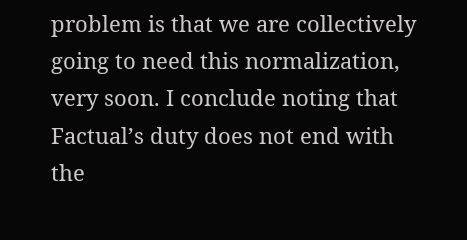problem is that we are collectively going to need this normalization, very soon. I conclude noting that Factual’s duty does not end with the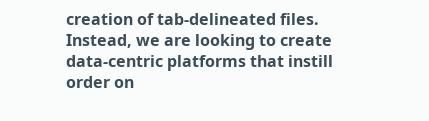creation of tab-delineated files. Instead, we are looking to create data-centric platforms that instill order on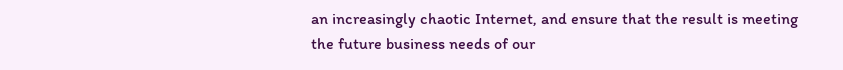an increasingly chaotic Internet, and ensure that the result is meeting the future business needs of our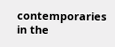contemporaries in the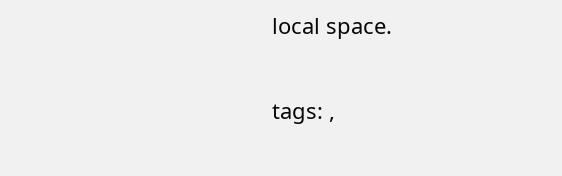local space.


tags: ,